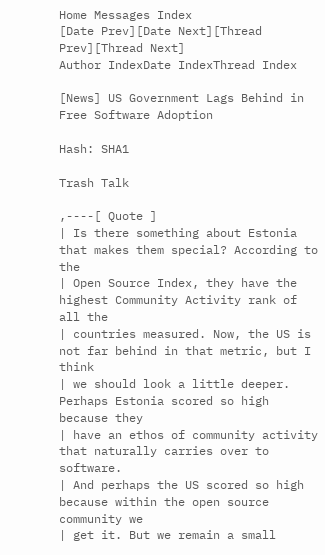Home Messages Index
[Date Prev][Date Next][Thread Prev][Thread Next]
Author IndexDate IndexThread Index

[News] US Government Lags Behind in Free Software Adoption

Hash: SHA1

Trash Talk

,----[ Quote ]
| Is there something about Estonia that makes them special? According to the
| Open Source Index, they have the highest Community Activity rank of all the
| countries measured. Now, the US is not far behind in that metric, but I think
| we should look a little deeper. Perhaps Estonia scored so high because they
| have an ethos of community activity that naturally carries over to software.
| And perhaps the US scored so high because within the open source community we
| get it. But we remain a small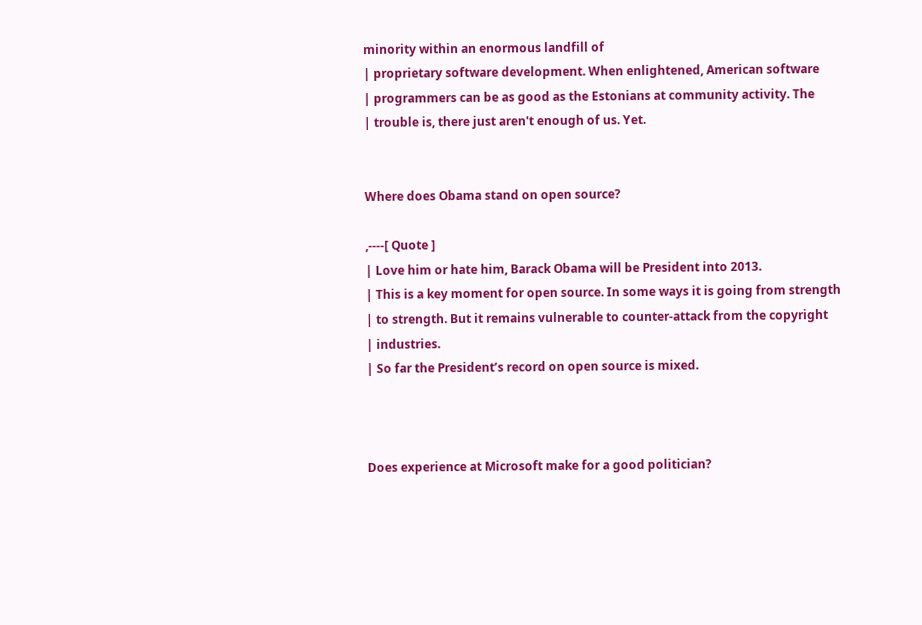minority within an enormous landfill of
| proprietary software development. When enlightened, American software
| programmers can be as good as the Estonians at community activity. The
| trouble is, there just aren't enough of us. Yet.


Where does Obama stand on open source?

,----[ Quote ]
| Love him or hate him, Barack Obama will be President into 2013.
| This is a key moment for open source. In some ways it is going from strength
| to strength. But it remains vulnerable to counter-attack from the copyright
| industries.
| So far the President’s record on open source is mixed.



Does experience at Microsoft make for a good politician?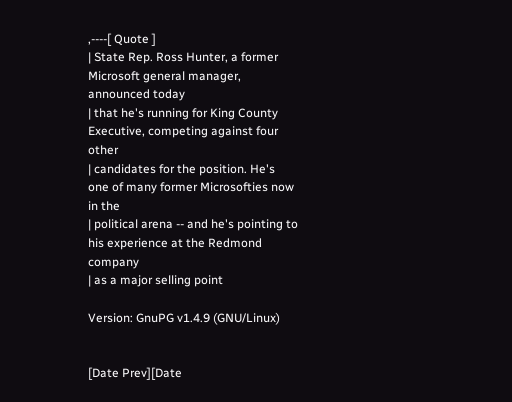,----[ Quote ]
| State Rep. Ross Hunter, a former Microsoft general manager, announced today
| that he's running for King County Executive, competing against four other
| candidates for the position. He's one of many former Microsofties now in the
| political arena -- and he's pointing to his experience at the Redmond company
| as a major selling point

Version: GnuPG v1.4.9 (GNU/Linux)


[Date Prev][Date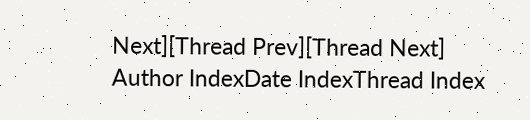Next][Thread Prev][Thread Next]
Author IndexDate IndexThread Index